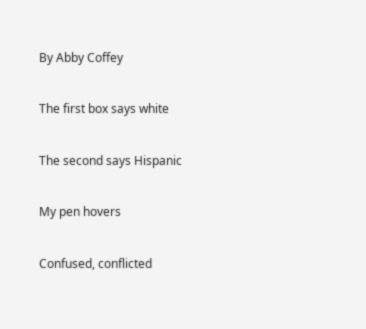By Abby Coffey

The first box says white

The second says Hispanic

My pen hovers

Confused, conflicted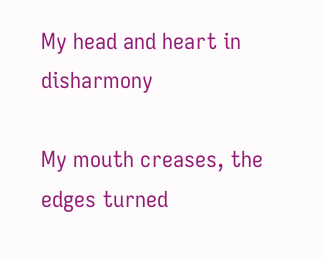My head and heart in disharmony

My mouth creases, the edges turned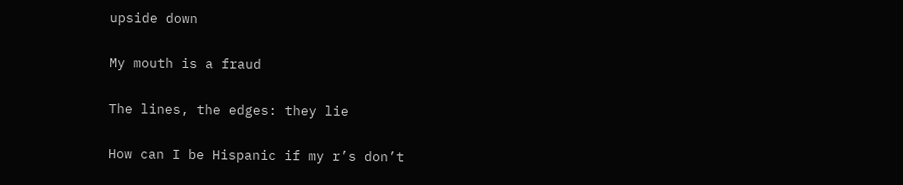upside down

My mouth is a fraud

The lines, the edges: they lie

How can I be Hispanic if my r’s don’t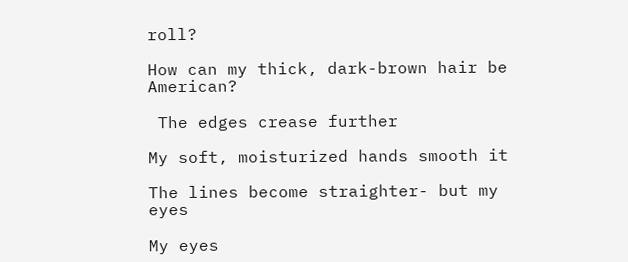roll?

How can my thick, dark-brown hair be American?

 The edges crease further

My soft, moisturized hands smooth it

The lines become straighter- but my eyes

My eyes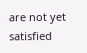are not yet satisfied